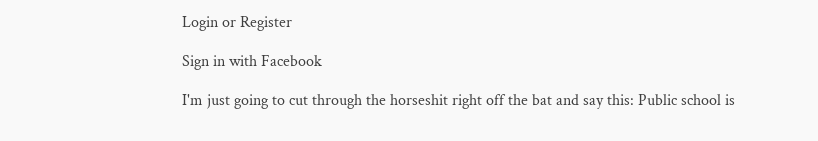Login or Register

Sign in with Facebook

I'm just going to cut through the horseshit right off the bat and say this: Public school is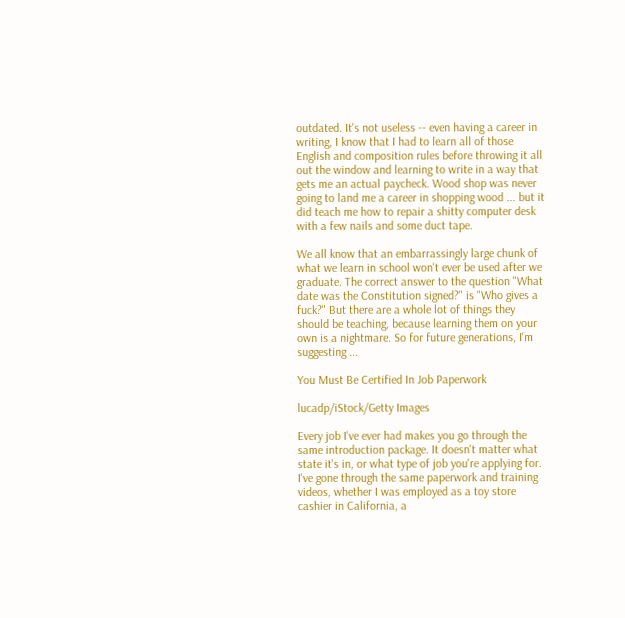outdated. It's not useless -- even having a career in writing, I know that I had to learn all of those English and composition rules before throwing it all out the window and learning to write in a way that gets me an actual paycheck. Wood shop was never going to land me a career in shopping wood ... but it did teach me how to repair a shitty computer desk with a few nails and some duct tape.

We all know that an embarrassingly large chunk of what we learn in school won't ever be used after we graduate. The correct answer to the question "What date was the Constitution signed?" is "Who gives a fuck?" But there are a whole lot of things they should be teaching, because learning them on your own is a nightmare. So for future generations, I'm suggesting ...

You Must Be Certified In Job Paperwork

lucadp/iStock/Getty Images

Every job I've ever had makes you go through the same introduction package. It doesn't matter what state it's in, or what type of job you're applying for. I've gone through the same paperwork and training videos, whether I was employed as a toy store cashier in California, a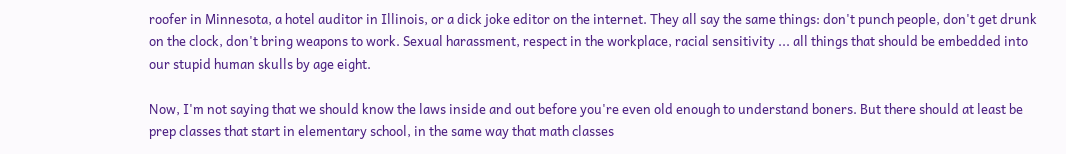roofer in Minnesota, a hotel auditor in Illinois, or a dick joke editor on the internet. They all say the same things: don't punch people, don't get drunk on the clock, don't bring weapons to work. Sexual harassment, respect in the workplace, racial sensitivity ... all things that should be embedded into our stupid human skulls by age eight.

Now, I'm not saying that we should know the laws inside and out before you're even old enough to understand boners. But there should at least be prep classes that start in elementary school, in the same way that math classes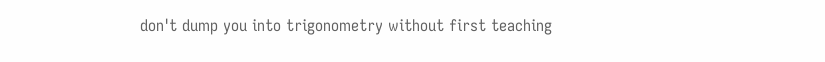don't dump you into trigonometry without first teaching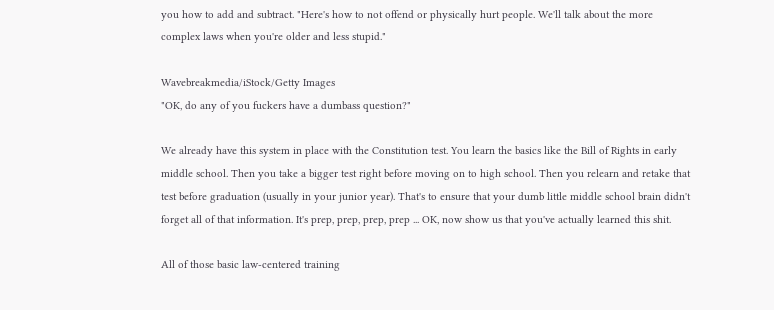you how to add and subtract. "Here's how to not offend or physically hurt people. We'll talk about the more complex laws when you're older and less stupid."

Wavebreakmedia/iStock/Getty Images
"OK, do any of you fuckers have a dumbass question?"

We already have this system in place with the Constitution test. You learn the basics like the Bill of Rights in early middle school. Then you take a bigger test right before moving on to high school. Then you relearn and retake that test before graduation (usually in your junior year). That's to ensure that your dumb little middle school brain didn't forget all of that information. It's prep, prep, prep, prep ... OK, now show us that you've actually learned this shit.

All of those basic law-centered training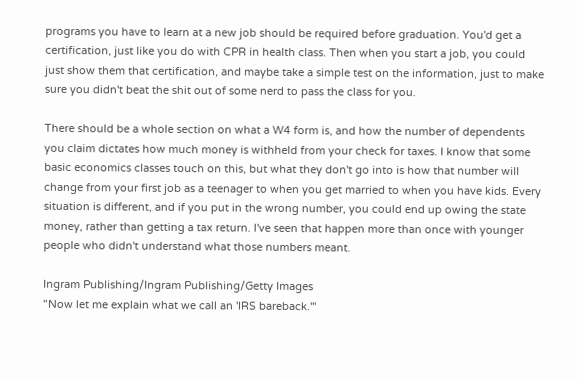programs you have to learn at a new job should be required before graduation. You'd get a certification, just like you do with CPR in health class. Then when you start a job, you could just show them that certification, and maybe take a simple test on the information, just to make sure you didn't beat the shit out of some nerd to pass the class for you.

There should be a whole section on what a W4 form is, and how the number of dependents you claim dictates how much money is withheld from your check for taxes. I know that some basic economics classes touch on this, but what they don't go into is how that number will change from your first job as a teenager to when you get married to when you have kids. Every situation is different, and if you put in the wrong number, you could end up owing the state money, rather than getting a tax return. I've seen that happen more than once with younger people who didn't understand what those numbers meant.

Ingram Publishing/Ingram Publishing/Getty Images
"Now let me explain what we call an 'IRS bareback.'"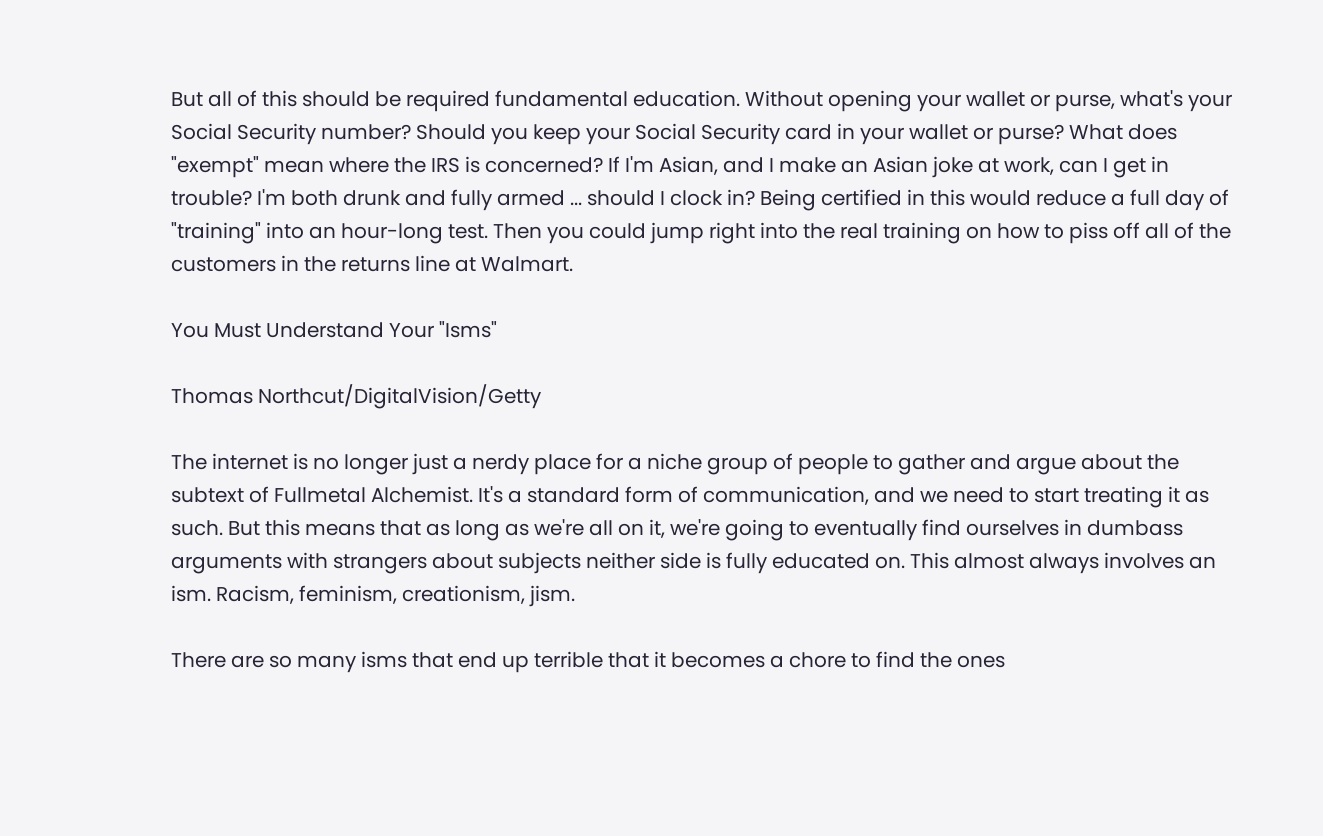But all of this should be required fundamental education. Without opening your wallet or purse, what's your Social Security number? Should you keep your Social Security card in your wallet or purse? What does "exempt" mean where the IRS is concerned? If I'm Asian, and I make an Asian joke at work, can I get in trouble? I'm both drunk and fully armed ... should I clock in? Being certified in this would reduce a full day of "training" into an hour-long test. Then you could jump right into the real training on how to piss off all of the customers in the returns line at Walmart.

You Must Understand Your "Isms"

Thomas Northcut/DigitalVision/Getty

The internet is no longer just a nerdy place for a niche group of people to gather and argue about the subtext of Fullmetal Alchemist. It's a standard form of communication, and we need to start treating it as such. But this means that as long as we're all on it, we're going to eventually find ourselves in dumbass arguments with strangers about subjects neither side is fully educated on. This almost always involves an ism. Racism, feminism, creationism, jism.

There are so many isms that end up terrible that it becomes a chore to find the ones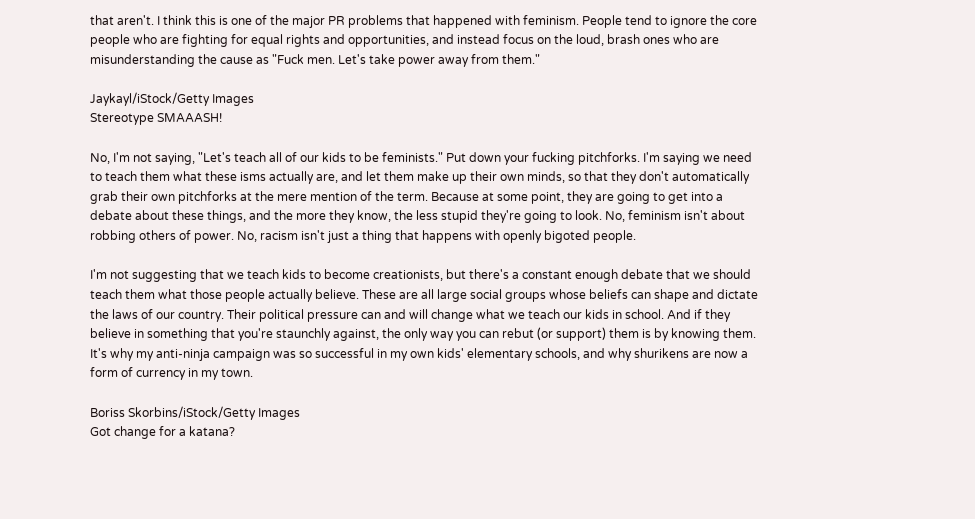that aren't. I think this is one of the major PR problems that happened with feminism. People tend to ignore the core people who are fighting for equal rights and opportunities, and instead focus on the loud, brash ones who are misunderstanding the cause as "Fuck men. Let's take power away from them."

Jaykayl/iStock/Getty Images
Stereotype SMAAASH!

No, I'm not saying, "Let's teach all of our kids to be feminists." Put down your fucking pitchforks. I'm saying we need to teach them what these isms actually are, and let them make up their own minds, so that they don't automatically grab their own pitchforks at the mere mention of the term. Because at some point, they are going to get into a debate about these things, and the more they know, the less stupid they're going to look. No, feminism isn't about robbing others of power. No, racism isn't just a thing that happens with openly bigoted people.

I'm not suggesting that we teach kids to become creationists, but there's a constant enough debate that we should teach them what those people actually believe. These are all large social groups whose beliefs can shape and dictate the laws of our country. Their political pressure can and will change what we teach our kids in school. And if they believe in something that you're staunchly against, the only way you can rebut (or support) them is by knowing them. It's why my anti-ninja campaign was so successful in my own kids' elementary schools, and why shurikens are now a form of currency in my town.

Boriss Skorbins/iStock/Getty Images
Got change for a katana?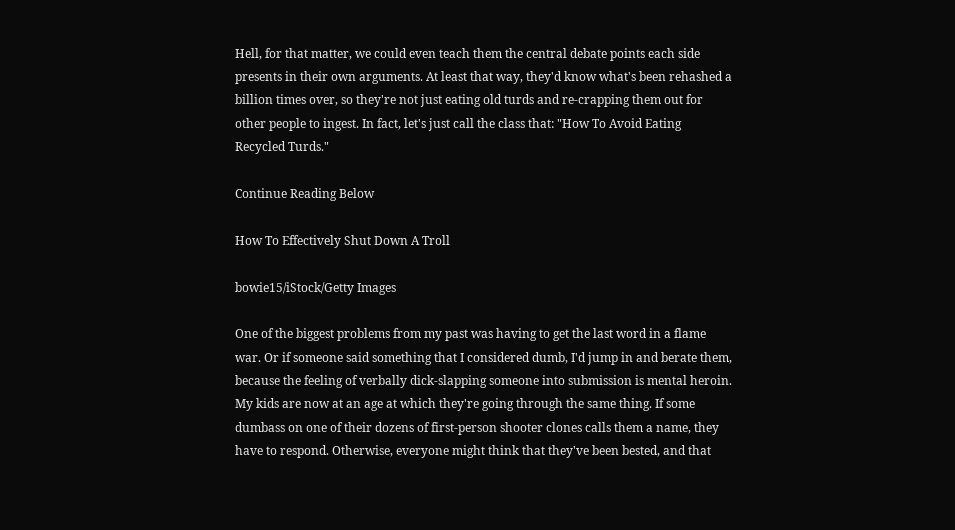Hell, for that matter, we could even teach them the central debate points each side presents in their own arguments. At least that way, they'd know what's been rehashed a billion times over, so they're not just eating old turds and re-crapping them out for other people to ingest. In fact, let's just call the class that: "How To Avoid Eating Recycled Turds."

Continue Reading Below

How To Effectively Shut Down A Troll

bowie15/iStock/Getty Images

One of the biggest problems from my past was having to get the last word in a flame war. Or if someone said something that I considered dumb, I'd jump in and berate them, because the feeling of verbally dick-slapping someone into submission is mental heroin. My kids are now at an age at which they're going through the same thing. If some dumbass on one of their dozens of first-person shooter clones calls them a name, they have to respond. Otherwise, everyone might think that they've been bested, and that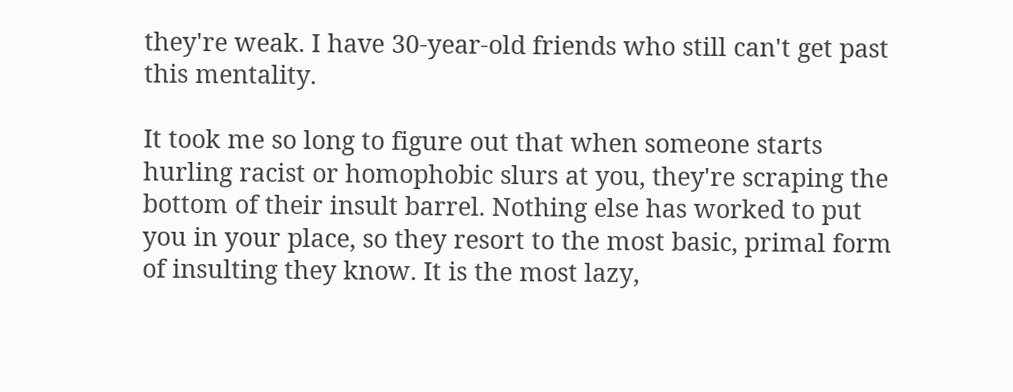they're weak. I have 30-year-old friends who still can't get past this mentality.

It took me so long to figure out that when someone starts hurling racist or homophobic slurs at you, they're scraping the bottom of their insult barrel. Nothing else has worked to put you in your place, so they resort to the most basic, primal form of insulting they know. It is the most lazy,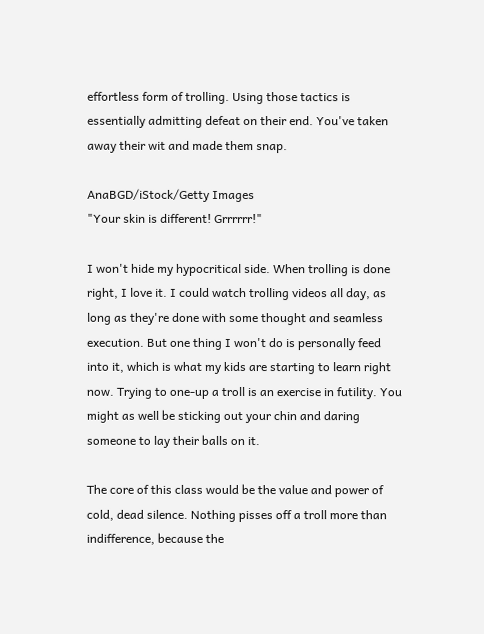effortless form of trolling. Using those tactics is essentially admitting defeat on their end. You've taken away their wit and made them snap.

AnaBGD/iStock/Getty Images
"Your skin is different! Grrrrrr!"

I won't hide my hypocritical side. When trolling is done right, I love it. I could watch trolling videos all day, as long as they're done with some thought and seamless execution. But one thing I won't do is personally feed into it, which is what my kids are starting to learn right now. Trying to one-up a troll is an exercise in futility. You might as well be sticking out your chin and daring someone to lay their balls on it.

The core of this class would be the value and power of cold, dead silence. Nothing pisses off a troll more than indifference, because the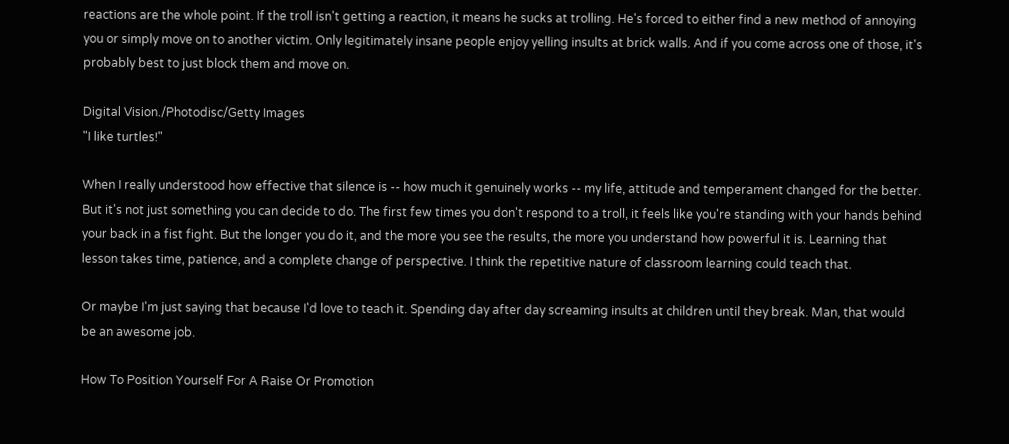reactions are the whole point. If the troll isn't getting a reaction, it means he sucks at trolling. He's forced to either find a new method of annoying you or simply move on to another victim. Only legitimately insane people enjoy yelling insults at brick walls. And if you come across one of those, it's probably best to just block them and move on.

Digital Vision./Photodisc/Getty Images
"I like turtles!"

When I really understood how effective that silence is -- how much it genuinely works -- my life, attitude and temperament changed for the better. But it's not just something you can decide to do. The first few times you don't respond to a troll, it feels like you're standing with your hands behind your back in a fist fight. But the longer you do it, and the more you see the results, the more you understand how powerful it is. Learning that lesson takes time, patience, and a complete change of perspective. I think the repetitive nature of classroom learning could teach that.

Or maybe I'm just saying that because I'd love to teach it. Spending day after day screaming insults at children until they break. Man, that would be an awesome job.

How To Position Yourself For A Raise Or Promotion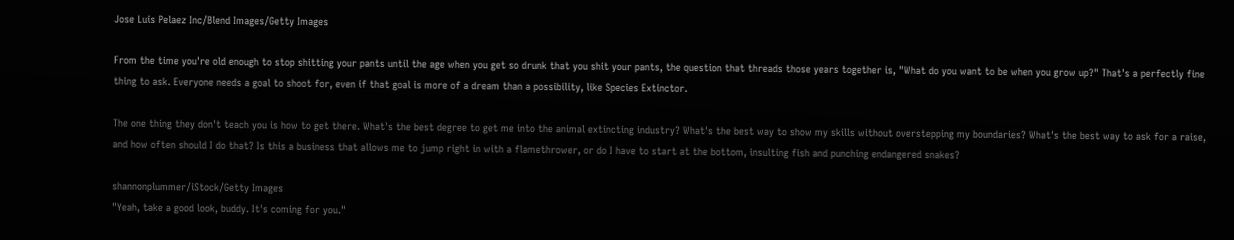Jose Luis Pelaez Inc/Blend Images/Getty Images

From the time you're old enough to stop shitting your pants until the age when you get so drunk that you shit your pants, the question that threads those years together is, "What do you want to be when you grow up?" That's a perfectly fine thing to ask. Everyone needs a goal to shoot for, even if that goal is more of a dream than a possibility, like Species Extinctor.

The one thing they don't teach you is how to get there. What's the best degree to get me into the animal extincting industry? What's the best way to show my skills without overstepping my boundaries? What's the best way to ask for a raise, and how often should I do that? Is this a business that allows me to jump right in with a flamethrower, or do I have to start at the bottom, insulting fish and punching endangered snakes?

shannonplummer/iStock/Getty Images
"Yeah, take a good look, buddy. It's coming for you."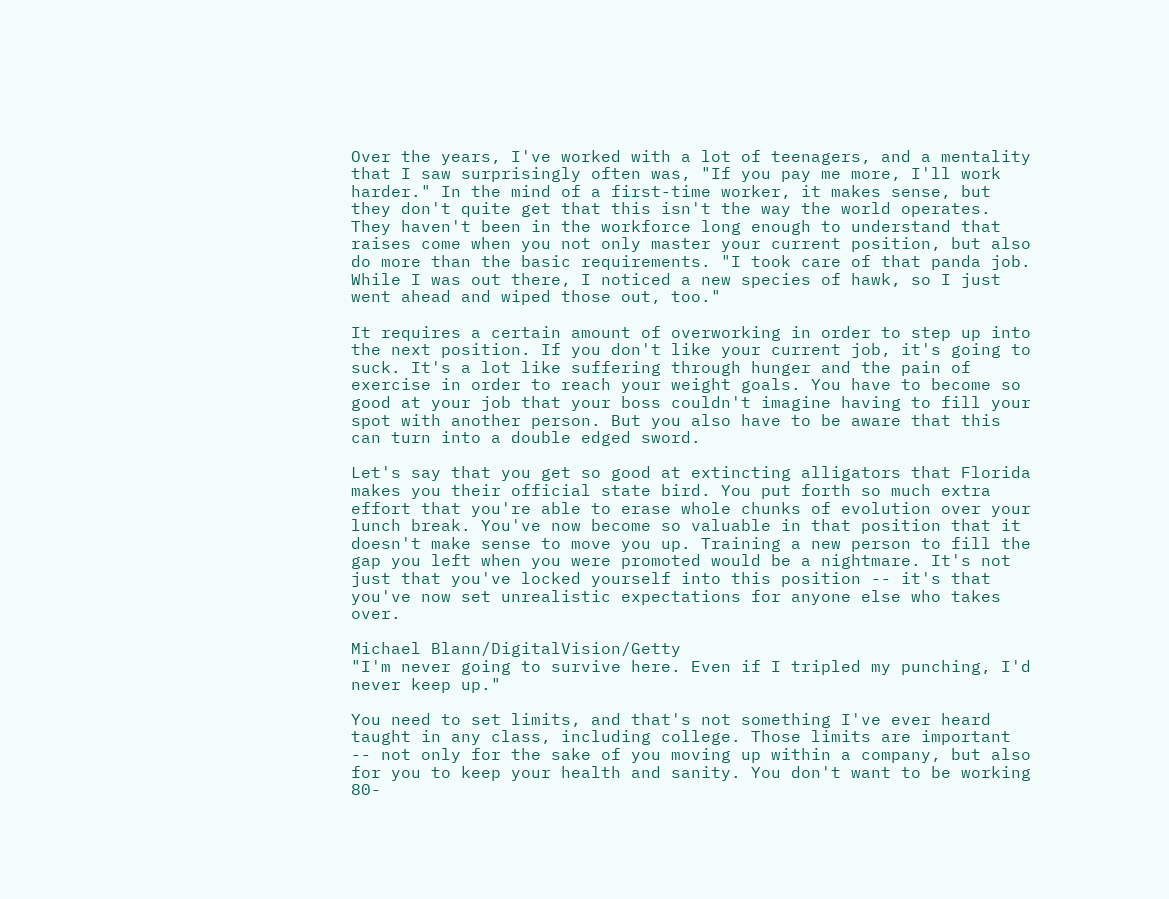Over the years, I've worked with a lot of teenagers, and a mentality that I saw surprisingly often was, "If you pay me more, I'll work harder." In the mind of a first-time worker, it makes sense, but they don't quite get that this isn't the way the world operates. They haven't been in the workforce long enough to understand that raises come when you not only master your current position, but also do more than the basic requirements. "I took care of that panda job. While I was out there, I noticed a new species of hawk, so I just went ahead and wiped those out, too."

It requires a certain amount of overworking in order to step up into the next position. If you don't like your current job, it's going to suck. It's a lot like suffering through hunger and the pain of exercise in order to reach your weight goals. You have to become so good at your job that your boss couldn't imagine having to fill your spot with another person. But you also have to be aware that this can turn into a double edged sword.

Let's say that you get so good at extincting alligators that Florida makes you their official state bird. You put forth so much extra effort that you're able to erase whole chunks of evolution over your lunch break. You've now become so valuable in that position that it doesn't make sense to move you up. Training a new person to fill the gap you left when you were promoted would be a nightmare. It's not just that you've locked yourself into this position -- it's that you've now set unrealistic expectations for anyone else who takes over.

Michael Blann/DigitalVision/Getty
"I'm never going to survive here. Even if I tripled my punching, I'd never keep up."

You need to set limits, and that's not something I've ever heard taught in any class, including college. Those limits are important -- not only for the sake of you moving up within a company, but also for you to keep your health and sanity. You don't want to be working 80-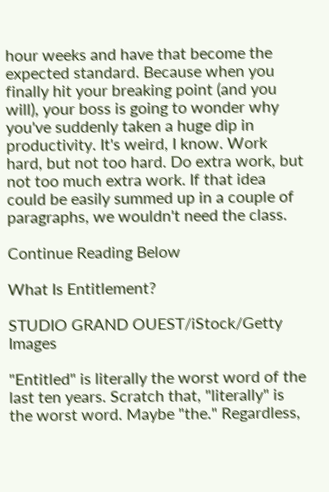hour weeks and have that become the expected standard. Because when you finally hit your breaking point (and you will), your boss is going to wonder why you've suddenly taken a huge dip in productivity. It's weird, I know. Work hard, but not too hard. Do extra work, but not too much extra work. If that idea could be easily summed up in a couple of paragraphs, we wouldn't need the class.

Continue Reading Below

What Is Entitlement?

STUDIO GRAND OUEST/iStock/Getty Images

"Entitled" is literally the worst word of the last ten years. Scratch that, "literally" is the worst word. Maybe "the." Regardless,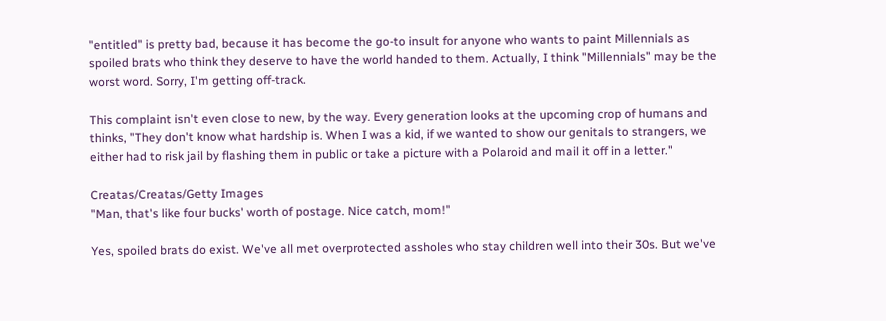"entitled" is pretty bad, because it has become the go-to insult for anyone who wants to paint Millennials as spoiled brats who think they deserve to have the world handed to them. Actually, I think "Millennials" may be the worst word. Sorry, I'm getting off-track.

This complaint isn't even close to new, by the way. Every generation looks at the upcoming crop of humans and thinks, "They don't know what hardship is. When I was a kid, if we wanted to show our genitals to strangers, we either had to risk jail by flashing them in public or take a picture with a Polaroid and mail it off in a letter."

Creatas/Creatas/Getty Images
"Man, that's like four bucks' worth of postage. Nice catch, mom!"

Yes, spoiled brats do exist. We've all met overprotected assholes who stay children well into their 30s. But we've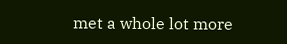met a whole lot more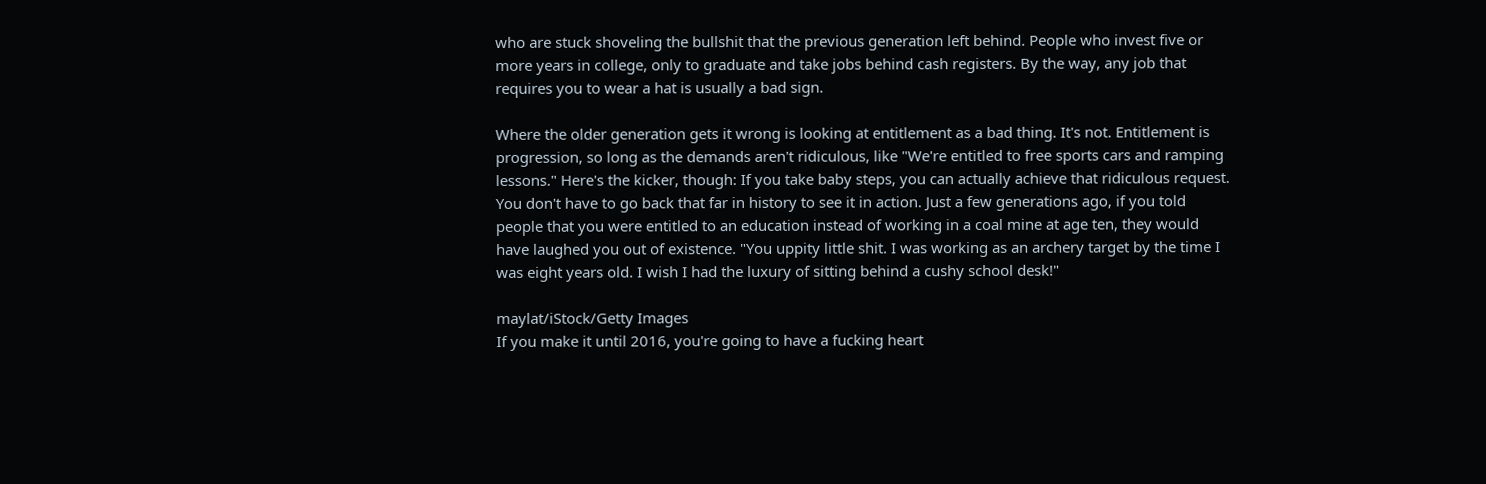who are stuck shoveling the bullshit that the previous generation left behind. People who invest five or more years in college, only to graduate and take jobs behind cash registers. By the way, any job that requires you to wear a hat is usually a bad sign.

Where the older generation gets it wrong is looking at entitlement as a bad thing. It's not. Entitlement is progression, so long as the demands aren't ridiculous, like "We're entitled to free sports cars and ramping lessons." Here's the kicker, though: If you take baby steps, you can actually achieve that ridiculous request. You don't have to go back that far in history to see it in action. Just a few generations ago, if you told people that you were entitled to an education instead of working in a coal mine at age ten, they would have laughed you out of existence. "You uppity little shit. I was working as an archery target by the time I was eight years old. I wish I had the luxury of sitting behind a cushy school desk!"

maylat/iStock/Getty Images
If you make it until 2016, you're going to have a fucking heart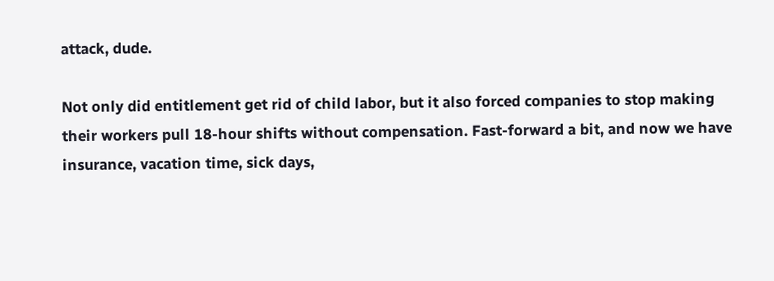attack, dude.

Not only did entitlement get rid of child labor, but it also forced companies to stop making their workers pull 18-hour shifts without compensation. Fast-forward a bit, and now we have insurance, vacation time, sick days,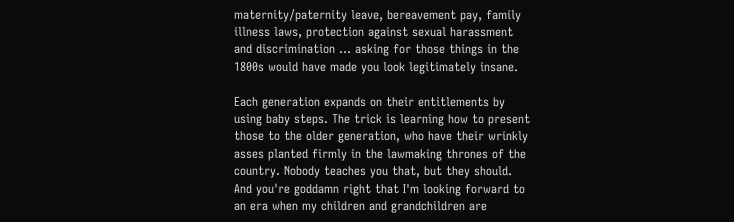maternity/paternity leave, bereavement pay, family illness laws, protection against sexual harassment and discrimination ... asking for those things in the 1800s would have made you look legitimately insane.

Each generation expands on their entitlements by using baby steps. The trick is learning how to present those to the older generation, who have their wrinkly asses planted firmly in the lawmaking thrones of the country. Nobody teaches you that, but they should. And you're goddamn right that I'm looking forward to an era when my children and grandchildren are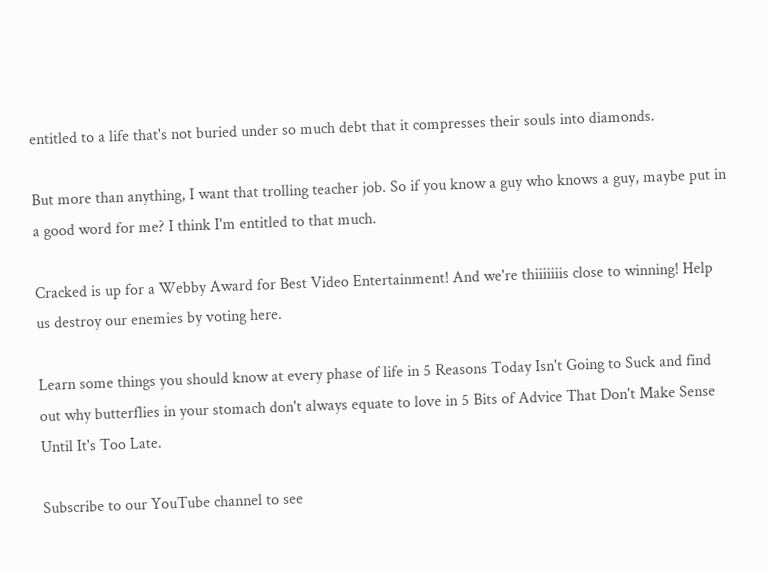entitled to a life that's not buried under so much debt that it compresses their souls into diamonds.

But more than anything, I want that trolling teacher job. So if you know a guy who knows a guy, maybe put in a good word for me? I think I'm entitled to that much.

Cracked is up for a Webby Award for Best Video Entertainment! And we're thiiiiiiis close to winning! Help us destroy our enemies by voting here.

Learn some things you should know at every phase of life in 5 Reasons Today Isn't Going to Suck and find out why butterflies in your stomach don't always equate to love in 5 Bits of Advice That Don't Make Sense Until It's Too Late.

Subscribe to our YouTube channel to see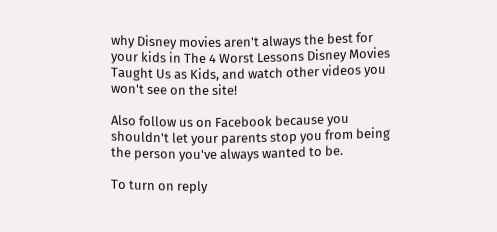why Disney movies aren't always the best for your kids in The 4 Worst Lessons Disney Movies Taught Us as Kids, and watch other videos you won't see on the site!

Also follow us on Facebook because you shouldn't let your parents stop you from being the person you've always wanted to be.

To turn on reply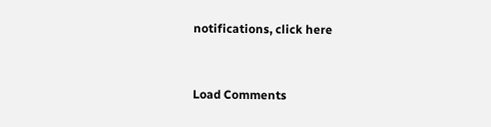notifications, click here


Load Comments